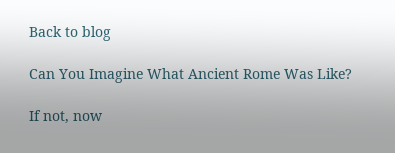Back to blog

Can You Imagine What Ancient Rome Was Like?

If not, now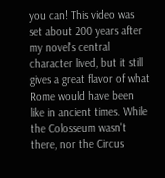you can! This video was set about 200 years after my novel's central character lived, but it still gives a great flavor of what Rome would have been like in ancient times. While the Colosseum wasn't there, nor the Circus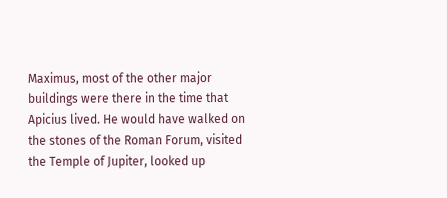Maximus, most of the other major buildings were there in the time that Apicius lived. He would have walked on the stones of the Roman Forum, visited the Temple of Jupiter, looked up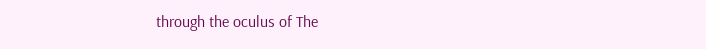through the oculus of The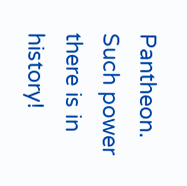Pantheon. Such power there is in history!